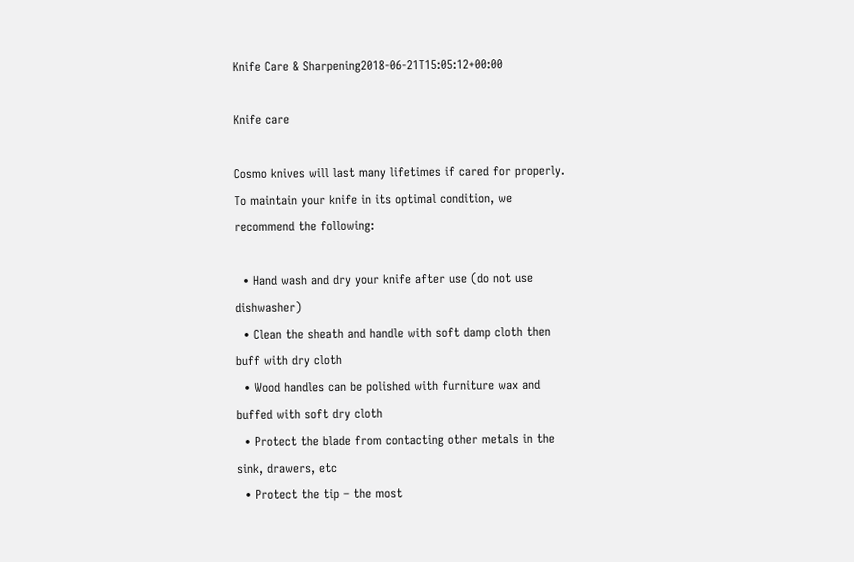Knife Care & Sharpening2018-06-21T15:05:12+00:00

Knife care

Cosmo knives will last many lifetimes if cared for properly. To maintain your knife in its optimal condition, we recommend the following:

  • Hand wash and dry your knife after use (do not use dishwasher)
  • Clean the sheath and handle with soft damp cloth then buff with dry cloth
  • Wood handles can be polished with furniture wax and buffed with soft dry cloth
  • Protect the blade from contacting other metals in the sink, drawers, etc
  • Protect the tip – the most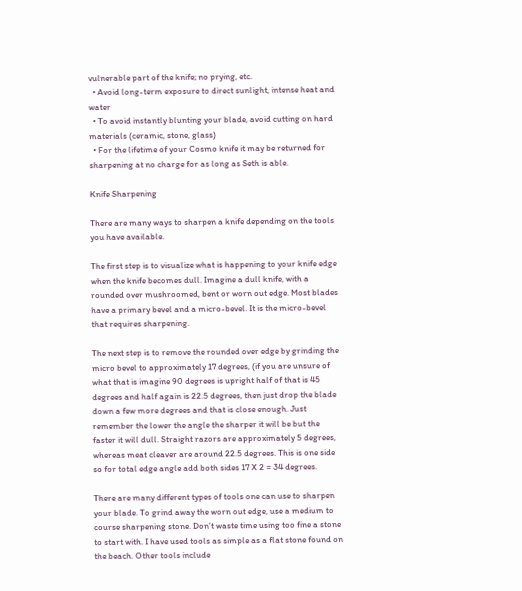vulnerable part of the knife; no prying, etc.
  • Avoid long-term exposure to direct sunlight, intense heat and water
  • To avoid instantly blunting your blade, avoid cutting on hard materials (ceramic, stone, glass)
  • For the lifetime of your Cosmo knife it may be returned for sharpening at no charge for as long as Seth is able.

Knife Sharpening

There are many ways to sharpen a knife depending on the tools you have available.

The first step is to visualize what is happening to your knife edge when the knife becomes dull. Imagine a dull knife, with a rounded over mushroomed, bent or worn out edge. Most blades have a primary bevel and a micro-bevel. It is the micro-bevel that requires sharpening.

The next step is to remove the rounded over edge by grinding the micro bevel to approximately 17 degrees, (if you are unsure of what that is imagine 90 degrees is upright half of that is 45 degrees and half again is 22.5 degrees, then just drop the blade down a few more degrees and that is close enough. Just remember the lower the angle the sharper it will be but the faster it will dull. Straight razors are approximately 5 degrees, whereas meat cleaver are around 22.5 degrees. This is one side so for total edge angle add both sides 17 X 2 = 34 degrees.

There are many different types of tools one can use to sharpen your blade. To grind away the worn out edge, use a medium to course sharpening stone. Don’t waste time using too fine a stone to start with. I have used tools as simple as a flat stone found on the beach. Other tools include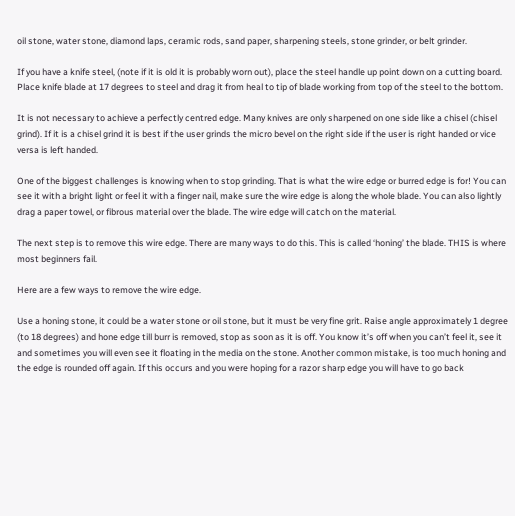oil stone, water stone, diamond laps, ceramic rods, sand paper, sharpening steels, stone grinder, or belt grinder.

If you have a knife steel, (note if it is old it is probably worn out), place the steel handle up point down on a cutting board. Place knife blade at 17 degrees to steel and drag it from heal to tip of blade working from top of the steel to the bottom.

It is not necessary to achieve a perfectly centred edge. Many knives are only sharpened on one side like a chisel (chisel grind). If it is a chisel grind it is best if the user grinds the micro bevel on the right side if the user is right handed or vice versa is left handed.

One of the biggest challenges is knowing when to stop grinding. That is what the wire edge or burred edge is for! You can see it with a bright light or feel it with a finger nail, make sure the wire edge is along the whole blade. You can also lightly drag a paper towel, or fibrous material over the blade. The wire edge will catch on the material.

The next step is to remove this wire edge. There are many ways to do this. This is called ‘honing’ the blade. THIS is where most beginners fail.

Here are a few ways to remove the wire edge.

Use a honing stone, it could be a water stone or oil stone, but it must be very fine grit. Raise angle approximately 1 degree (to 18 degrees) and hone edge till burr is removed, stop as soon as it is off. You know it’s off when you can’t feel it, see it and sometimes you will even see it floating in the media on the stone. Another common mistake, is too much honing and the edge is rounded off again. If this occurs and you were hoping for a razor sharp edge you will have to go back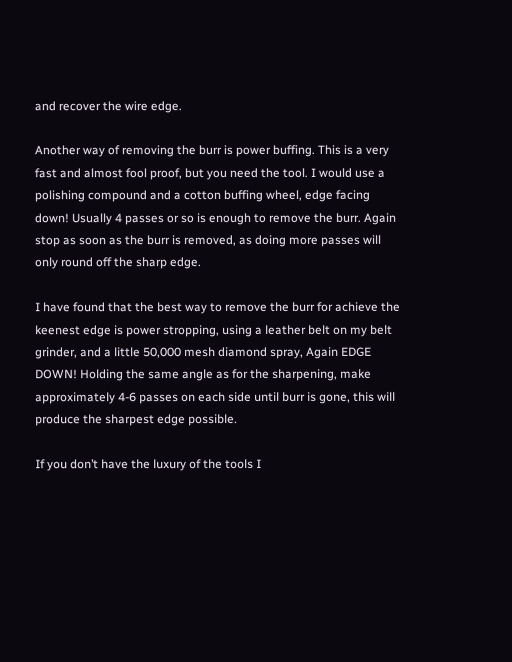and recover the wire edge.

Another way of removing the burr is power buffing. This is a very fast and almost fool proof, but you need the tool. I would use a polishing compound and a cotton buffing wheel, edge facing down! Usually 4 passes or so is enough to remove the burr. Again stop as soon as the burr is removed, as doing more passes will only round off the sharp edge.

I have found that the best way to remove the burr for achieve the keenest edge is power stropping, using a leather belt on my belt grinder, and a little 50,000 mesh diamond spray, Again EDGE DOWN! Holding the same angle as for the sharpening, make approximately 4-6 passes on each side until burr is gone, this will produce the sharpest edge possible.

If you don’t have the luxury of the tools I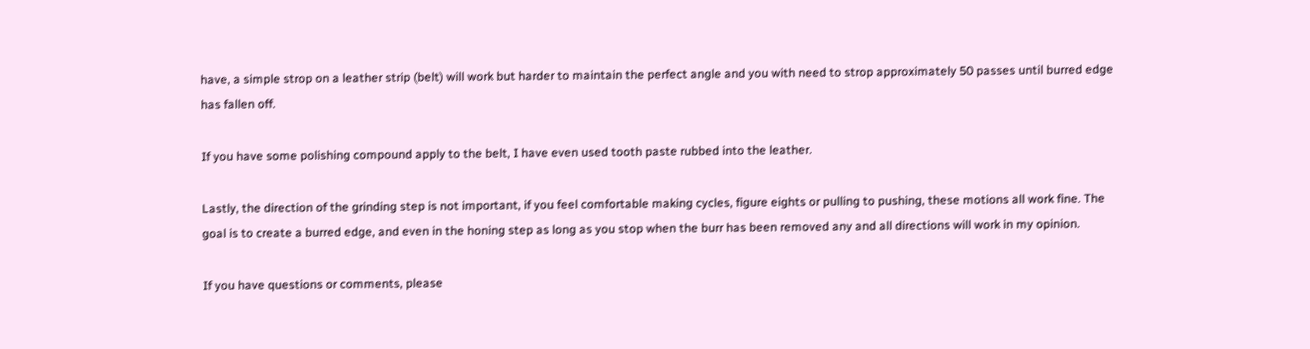have, a simple strop on a leather strip (belt) will work but harder to maintain the perfect angle and you with need to strop approximately 50 passes until burred edge has fallen off.

If you have some polishing compound apply to the belt, I have even used tooth paste rubbed into the leather.

Lastly, the direction of the grinding step is not important, if you feel comfortable making cycles, figure eights or pulling to pushing, these motions all work fine. The goal is to create a burred edge, and even in the honing step as long as you stop when the burr has been removed any and all directions will work in my opinion.

If you have questions or comments, please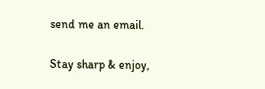send me an email.

Stay sharp & enjoy,